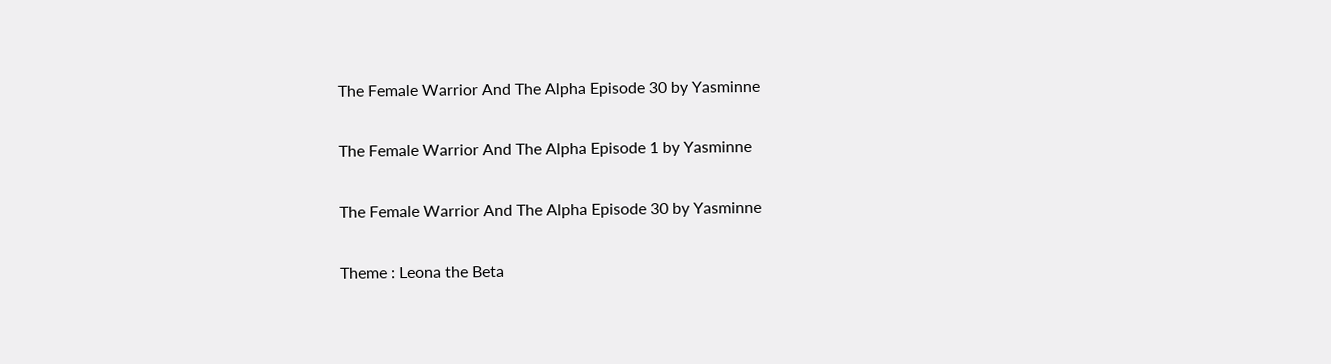The Female Warrior And The Alpha Episode 30 by Yasminne

The Female Warrior And The Alpha Episode 1 by Yasminne

The Female Warrior And The Alpha Episode 30 by Yasminne

Theme : Leona the Beta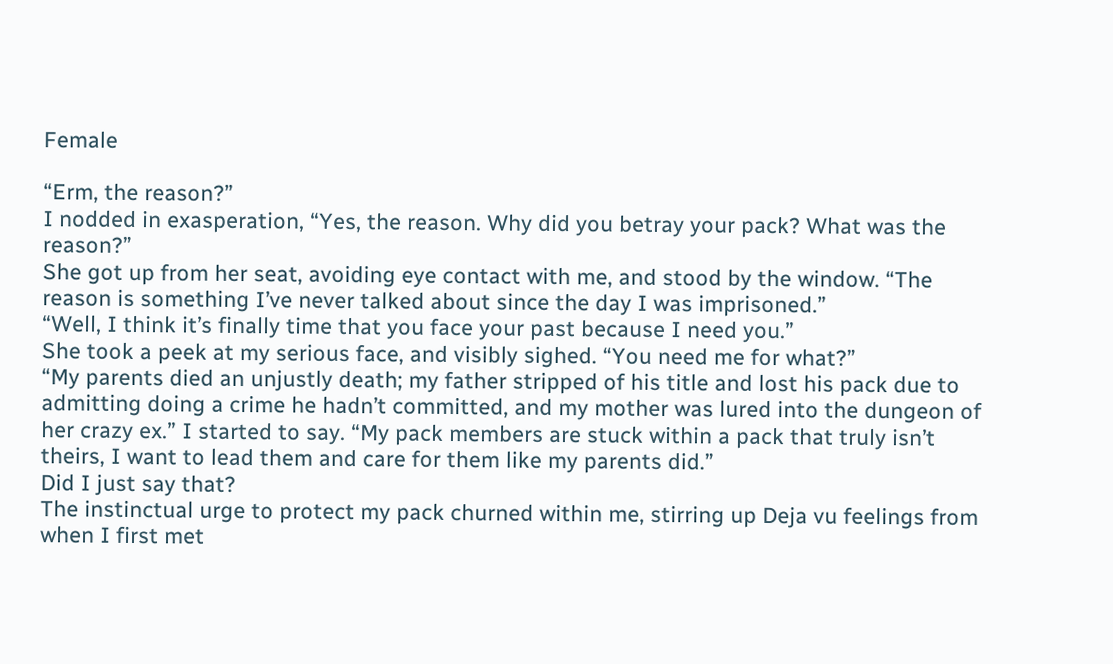Female

“Erm, the reason?”
I nodded in exasperation, “Yes, the reason. Why did you betray your pack? What was the reason?”
She got up from her seat, avoiding eye contact with me, and stood by the window. “The reason is something I’ve never talked about since the day I was imprisoned.”
“Well, I think it’s finally time that you face your past because I need you.”
She took a peek at my serious face, and visibly sighed. “You need me for what?”
“My parents died an unjustly death; my father stripped of his title and lost his pack due to admitting doing a crime he hadn’t committed, and my mother was lured into the dungeon of her crazy ex.” I started to say. “My pack members are stuck within a pack that truly isn’t theirs, I want to lead them and care for them like my parents did.”
Did I just say that?
The instinctual urge to protect my pack churned within me, stirring up Deja vu feelings from when I first met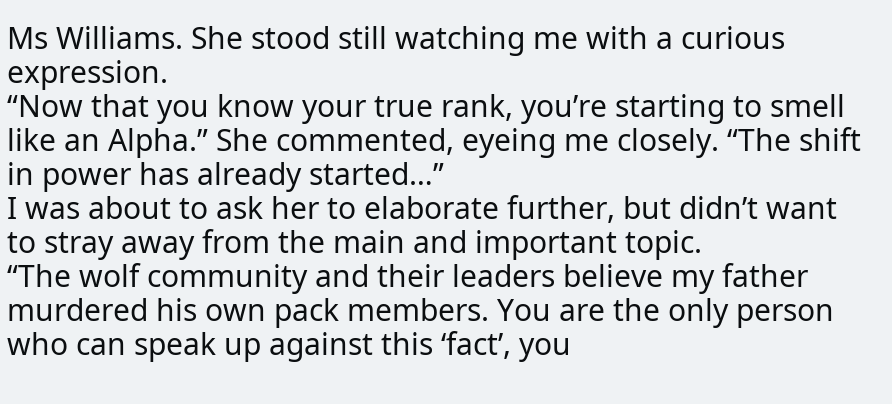Ms Williams. She stood still watching me with a curious expression.
“Now that you know your true rank, you’re starting to smell like an Alpha.” She commented, eyeing me closely. “The shift in power has already started…”
I was about to ask her to elaborate further, but didn’t want to stray away from the main and important topic.
“The wolf community and their leaders believe my father murdered his own pack members. You are the only person who can speak up against this ‘fact’, you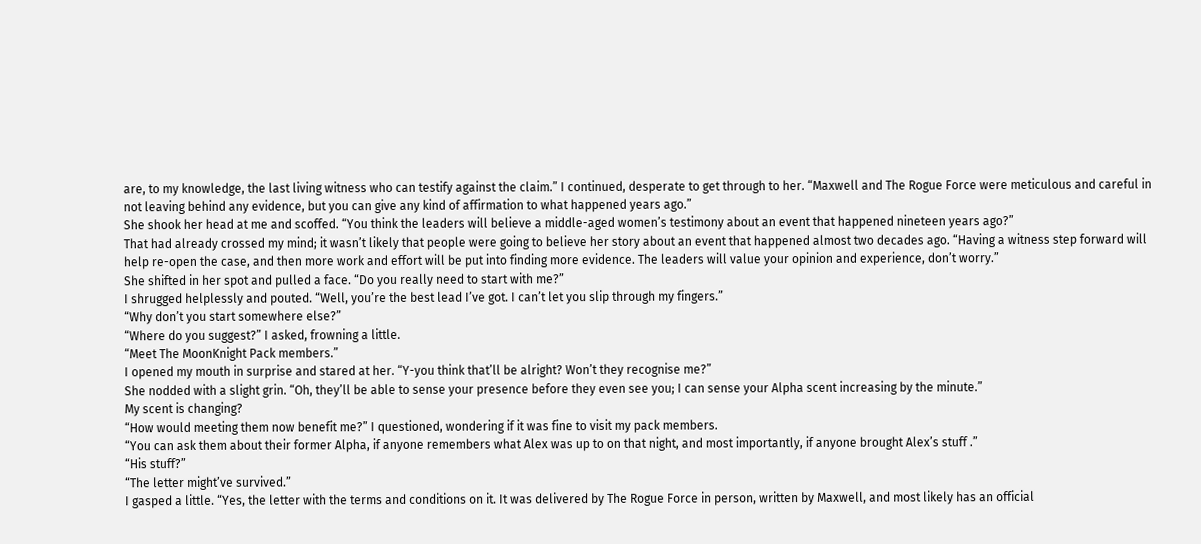are, to my knowledge, the last living witness who can testify against the claim.” I continued, desperate to get through to her. “Maxwell and The Rogue Force were meticulous and careful in not leaving behind any evidence, but you can give any kind of affirmation to what happened years ago.”
She shook her head at me and scoffed. “You think the leaders will believe a middle-aged women’s testimony about an event that happened nineteen years ago?”
That had already crossed my mind; it wasn’t likely that people were going to believe her story about an event that happened almost two decades ago. “Having a witness step forward will help re-open the case, and then more work and effort will be put into finding more evidence. The leaders will value your opinion and experience, don’t worry.”
She shifted in her spot and pulled a face. “Do you really need to start with me?”
I shrugged helplessly and pouted. “Well, you’re the best lead I’ve got. I can’t let you slip through my fingers.”
“Why don’t you start somewhere else?”
“Where do you suggest?” I asked, frowning a little.
“Meet The MoonKnight Pack members.”
I opened my mouth in surprise and stared at her. “Y-you think that’ll be alright? Won’t they recognise me?”
She nodded with a slight grin. “Oh, they’ll be able to sense your presence before they even see you; I can sense your Alpha scent increasing by the minute.”
My scent is changing?
“How would meeting them now benefit me?” I questioned, wondering if it was fine to visit my pack members.
“You can ask them about their former Alpha, if anyone remembers what Alex was up to on that night, and most importantly, if anyone brought Alex’s stuff .”
“His stuff?”
“The letter might’ve survived.”
I gasped a little. “Yes, the letter with the terms and conditions on it. It was delivered by The Rogue Force in person, written by Maxwell, and most likely has an official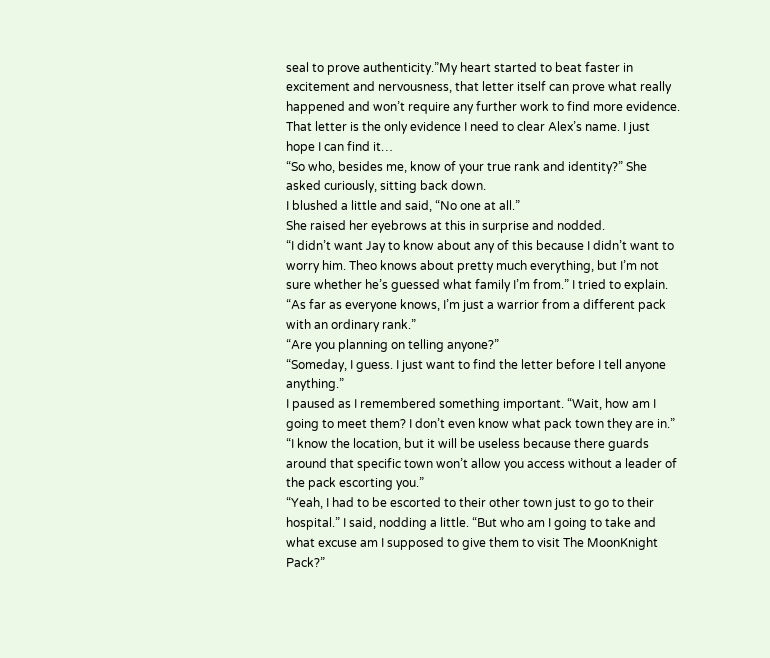seal to prove authenticity.”My heart started to beat faster in excitement and nervousness, that letter itself can prove what really happened and won’t require any further work to find more evidence. That letter is the only evidence I need to clear Alex’s name. I just hope I can find it…
“So who, besides me, know of your true rank and identity?” She asked curiously, sitting back down.
I blushed a little and said, “No one at all.”
She raised her eyebrows at this in surprise and nodded.
“I didn’t want Jay to know about any of this because I didn’t want to worry him. Theo knows about pretty much everything, but I’m not sure whether he’s guessed what family I’m from.” I tried to explain. “As far as everyone knows, I’m just a warrior from a different pack with an ordinary rank.”
“Are you planning on telling anyone?”
“Someday, I guess. I just want to find the letter before I tell anyone anything.”
I paused as I remembered something important. “Wait, how am I going to meet them? I don’t even know what pack town they are in.”
“I know the location, but it will be useless because there guards around that specific town won’t allow you access without a leader of the pack escorting you.”
“Yeah, I had to be escorted to their other town just to go to their hospital.” I said, nodding a little. “But who am I going to take and what excuse am I supposed to give them to visit The MoonKnight Pack?”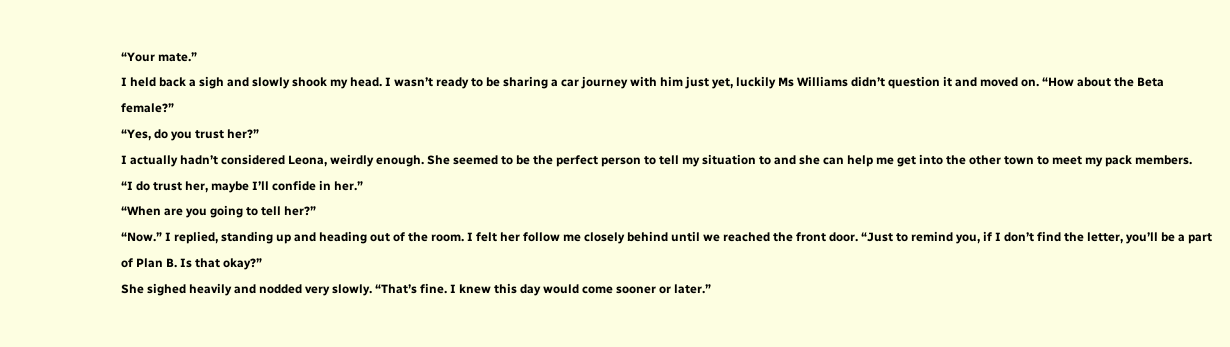“Your mate.”
I held back a sigh and slowly shook my head. I wasn’t ready to be sharing a car journey with him just yet, luckily Ms Williams didn’t question it and moved on. “How about the Beta female?”
“Yes, do you trust her?”
I actually hadn’t considered Leona, weirdly enough. She seemed to be the perfect person to tell my situation to and she can help me get into the other town to meet my pack members.
“I do trust her, maybe I’ll confide in her.”
“When are you going to tell her?”
“Now.” I replied, standing up and heading out of the room. I felt her follow me closely behind until we reached the front door. “Just to remind you, if I don’t find the letter, you’ll be a part of Plan B. Is that okay?”
She sighed heavily and nodded very slowly. “That’s fine. I knew this day would come sooner or later.”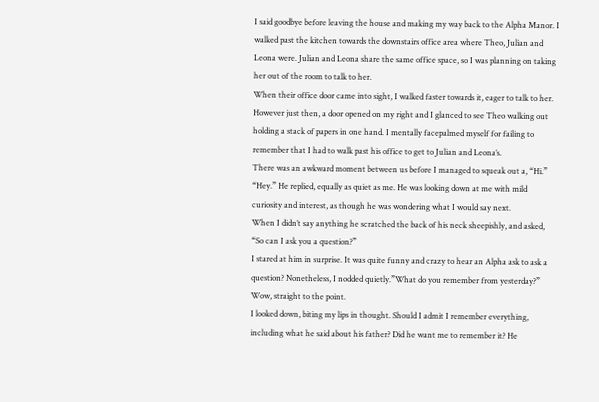I said goodbye before leaving the house and making my way back to the Alpha Manor. I walked past the kitchen towards the downstairs office area where Theo, Julian and Leona were. Julian and Leona share the same office space, so I was planning on taking her out of the room to talk to her.
When their office door came into sight, I walked faster towards it, eager to talk to her. However just then, a door opened on my right and I glanced to see Theo walking out holding a stack of papers in one hand. I mentally facepalmed myself for failing to remember that I had to walk past his office to get to Julian and Leona’s.
There was an awkward moment between us before I managed to squeak out a, “Hi.”
“Hey.” He replied, equally as quiet as me. He was looking down at me with mild curiosity and interest, as though he was wondering what I would say next.
When I didn’t say anything he scratched the back of his neck sheepishly, and asked, “So can I ask you a question?”
I stared at him in surprise. It was quite funny and crazy to hear an Alpha ask to ask a question? Nonetheless, I nodded quietly.”What do you remember from yesterday?”
Wow, straight to the point.
I looked down, biting my lips in thought. Should I admit I remember everything, including what he said about his father? Did he want me to remember it? He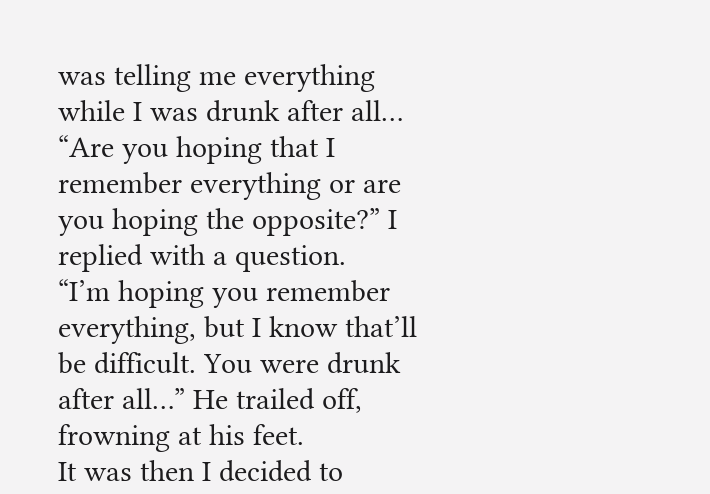was telling me everything while I was drunk after all…
“Are you hoping that I remember everything or are you hoping the opposite?” I replied with a question.
“I’m hoping you remember everything, but I know that’ll be difficult. You were drunk after all…” He trailed off, frowning at his feet.
It was then I decided to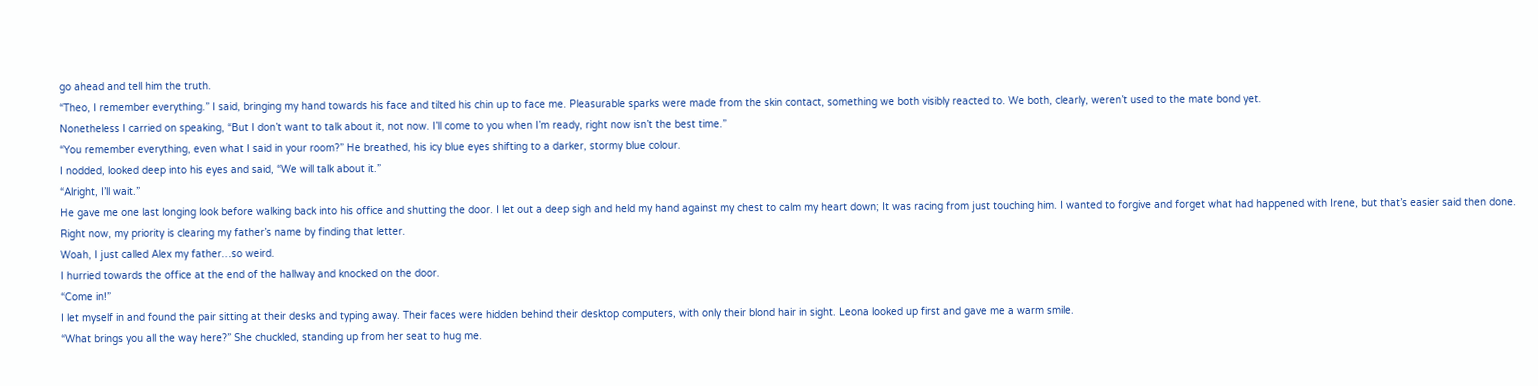go ahead and tell him the truth.
“Theo, I remember everything.” I said, bringing my hand towards his face and tilted his chin up to face me. Pleasurable sparks were made from the skin contact, something we both visibly reacted to. We both, clearly, weren’t used to the mate bond yet.
Nonetheless I carried on speaking, “But I don’t want to talk about it, not now. I’ll come to you when I’m ready, right now isn’t the best time.”
“You remember everything, even what I said in your room?” He breathed, his icy blue eyes shifting to a darker, stormy blue colour.
I nodded, looked deep into his eyes and said, “We will talk about it.”
“Alright, I’ll wait.”
He gave me one last longing look before walking back into his office and shutting the door. I let out a deep sigh and held my hand against my chest to calm my heart down; It was racing from just touching him. I wanted to forgive and forget what had happened with Irene, but that’s easier said then done.
Right now, my priority is clearing my father’s name by finding that letter.
Woah, I just called Alex my father…so weird.
I hurried towards the office at the end of the hallway and knocked on the door.
“Come in!”
I let myself in and found the pair sitting at their desks and typing away. Their faces were hidden behind their desktop computers, with only their blond hair in sight. Leona looked up first and gave me a warm smile.
“What brings you all the way here?” She chuckled, standing up from her seat to hug me.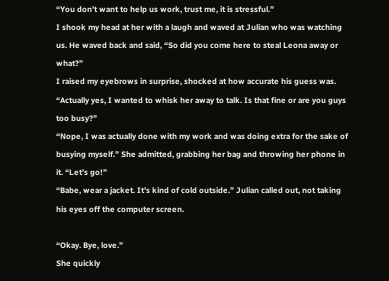“You don’t want to help us work, trust me, it is stressful.”
I shook my head at her with a laugh and waved at Julian who was watching us. He waved back and said, “So did you come here to steal Leona away or what?”
I raised my eyebrows in surprise, shocked at how accurate his guess was. “Actually yes, I wanted to whisk her away to talk. Is that fine or are you guys too busy?”
“Nope, I was actually done with my work and was doing extra for the sake of busying myself.” She admitted, grabbing her bag and throwing her phone in it. “Let’s go!”
“Babe, wear a jacket. It’s kind of cold outside.” Julian called out, not taking his eyes off the computer screen.

“Okay. Bye, love.”
She quickly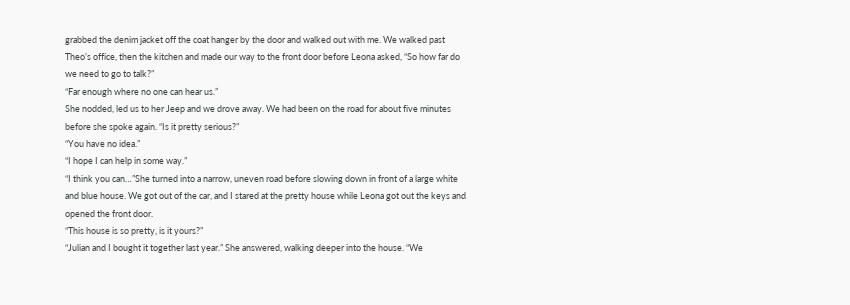grabbed the denim jacket off the coat hanger by the door and walked out with me. We walked past Theo’s office, then the kitchen and made our way to the front door before Leona asked, “So how far do we need to go to talk?”
“Far enough where no one can hear us.”
She nodded, led us to her Jeep and we drove away. We had been on the road for about five minutes before she spoke again. “Is it pretty serious?”
“You have no idea.”
“I hope I can help in some way.”
“I think you can…”She turned into a narrow, uneven road before slowing down in front of a large white and blue house. We got out of the car, and I stared at the pretty house while Leona got out the keys and opened the front door.
“This house is so pretty, is it yours?”
“Julian and I bought it together last year.” She answered, walking deeper into the house. “We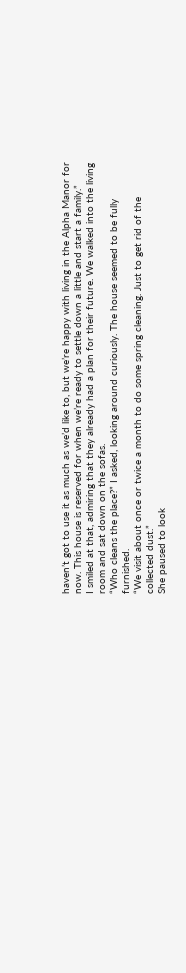haven’t got to use it as much as we’d like to, but we’re happy with living in the Alpha Manor for now. This house is reserved for when we’re ready to settle down a little and start a family.”
I smiled at that, admiring that they already had a plan for their future. We walked into the living room and sat down on the sofas.
“Who cleans the place?” I asked, looking around curiously. The house seemed to be fully furnished.
“We visit about once or twice a month to do some spring cleaning. Just to get rid of the collected dust.”
She paused to look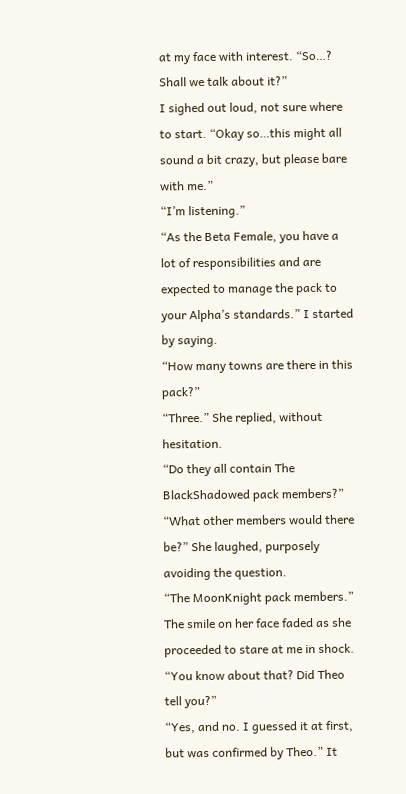at my face with interest. “So…? Shall we talk about it?”
I sighed out loud, not sure where to start. “Okay so…this might all sound a bit crazy, but please bare with me.”
“I’m listening.”
“As the Beta Female, you have a lot of responsibilities and are expected to manage the pack to your Alpha’s standards.” I started by saying.
“How many towns are there in this pack?”
“Three.” She replied, without hesitation.
“Do they all contain The BlackShadowed pack members?”
“What other members would there be?” She laughed, purposely avoiding the question.
“The MoonKnight pack members.”
The smile on her face faded as she proceeded to stare at me in shock. “You know about that? Did Theo tell you?”
“Yes, and no. I guessed it at first, but was confirmed by Theo.” It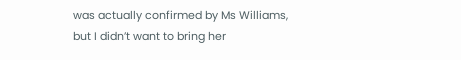was actually confirmed by Ms Williams, but I didn’t want to bring her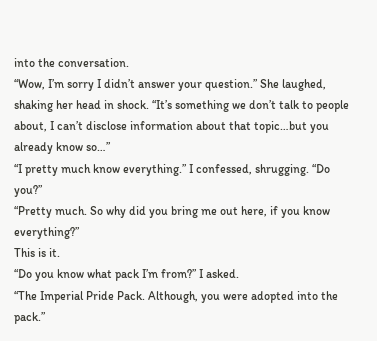into the conversation.
“Wow, I’m sorry I didn’t answer your question.” She laughed, shaking her head in shock. “It’s something we don’t talk to people about, I can’t disclose information about that topic…but you already know so…”
“I pretty much know everything.” I confessed, shrugging. “Do you?”
“Pretty much. So why did you bring me out here, if you know everything?”
This is it.
“Do you know what pack I’m from?” I asked.
“The Imperial Pride Pack. Although, you were adopted into the pack.”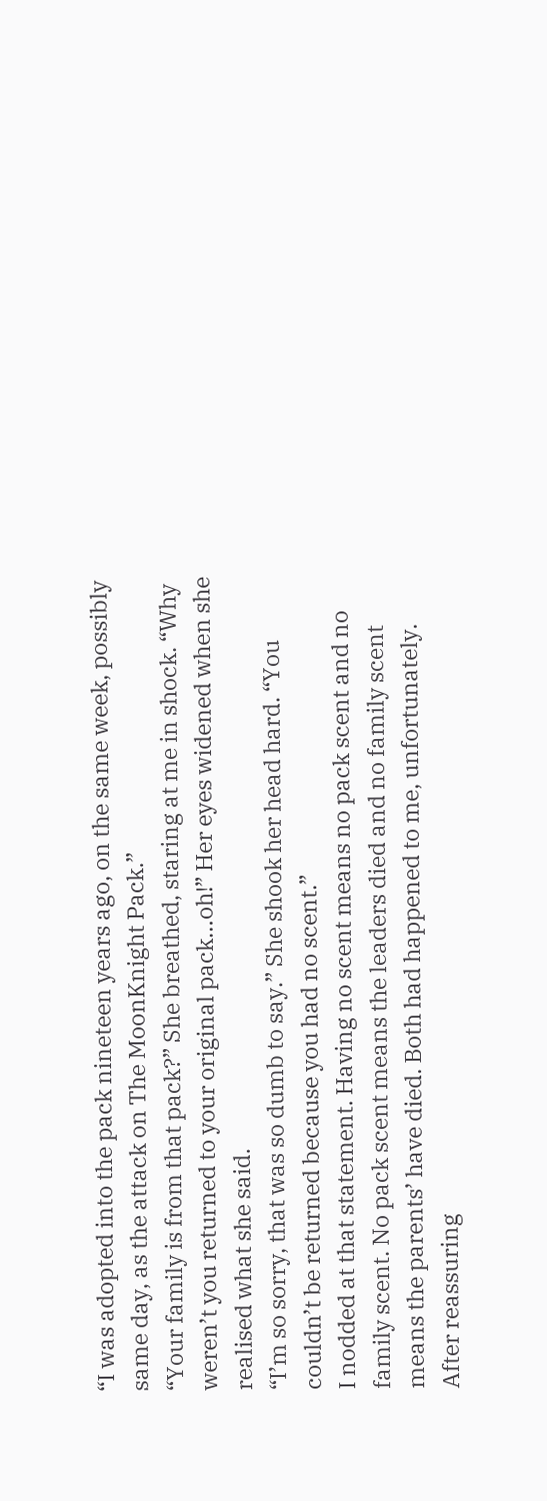“I was adopted into the pack nineteen years ago, on the same week, possibly same day, as the attack on The MoonKnight Pack.”
“Your family is from that pack?” She breathed, staring at me in shock. “Why weren’t you returned to your original pack…oh!” Her eyes widened when she realised what she said.
“I’m so sorry, that was so dumb to say.” She shook her head hard. “You couldn’t be returned because you had no scent.”
I nodded at that statement. Having no scent means no pack scent and no family scent. No pack scent means the leaders died and no family scent means the parents’ have died. Both had happened to me, unfortunately.
After reassuring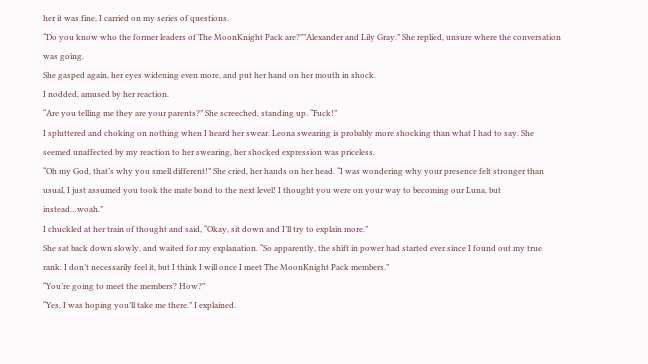her it was fine, I carried on my series of questions.
“Do you know who the former leaders of The MoonKnight Pack are?””Alexander and Lily Gray.” She replied, unsure where the conversation was going.
She gasped again, her eyes widening even more, and put her hand on her mouth in shock.
I nodded, amused by her reaction.
“Are you telling me they are your parents?” She screeched, standing up. “Fuck!”
I spluttered and choking on nothing when I heard her swear. Leona swearing is probably more shocking than what I had to say. She seemed unaffected by my reaction to her swearing, her shocked expression was priceless.
“Oh my God, that’s why you smell different!” She cried, her hands on her head. “I was wondering why your presence felt stronger than usual, I just assumed you took the mate bond to the next level! I thought you were on your way to becoming our Luna, but instead…woah.”
I chuckled at her train of thought and said, “Okay, sit down and I’ll try to explain more.”
She sat back down slowly, and waited for my explanation. “So apparently, the shift in power had started ever since I found out my true rank. I don’t necessarily feel it, but I think I will once I meet The MoonKnight Pack members.”
“You’re going to meet the members? How?”
“Yes, I was hoping you’ll take me there.” I explained.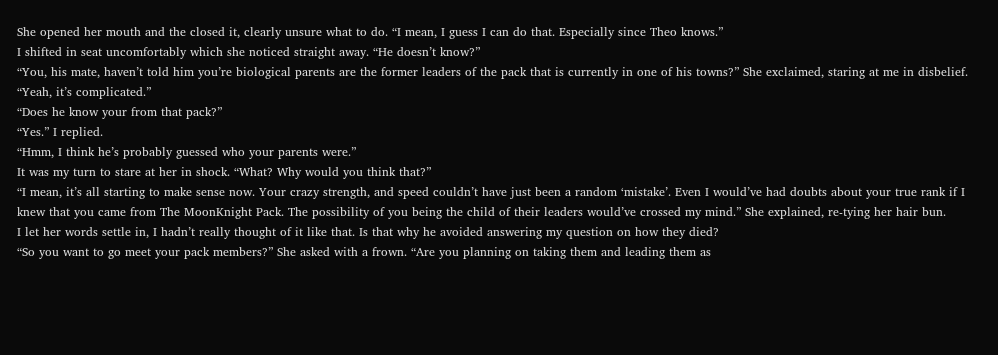She opened her mouth and the closed it, clearly unsure what to do. “I mean, I guess I can do that. Especially since Theo knows.”
I shifted in seat uncomfortably which she noticed straight away. “He doesn’t know?”
“You, his mate, haven’t told him you’re biological parents are the former leaders of the pack that is currently in one of his towns?” She exclaimed, staring at me in disbelief.
“Yeah, it’s complicated.”
“Does he know your from that pack?”
“Yes.” I replied.
“Hmm, I think he’s probably guessed who your parents were.”
It was my turn to stare at her in shock. “What? Why would you think that?”
“I mean, it’s all starting to make sense now. Your crazy strength, and speed couldn’t have just been a random ‘mistake’. Even I would’ve had doubts about your true rank if I knew that you came from The MoonKnight Pack. The possibility of you being the child of their leaders would’ve crossed my mind.” She explained, re-tying her hair bun.
I let her words settle in, I hadn’t really thought of it like that. Is that why he avoided answering my question on how they died?
“So you want to go meet your pack members?” She asked with a frown. “Are you planning on taking them and leading them as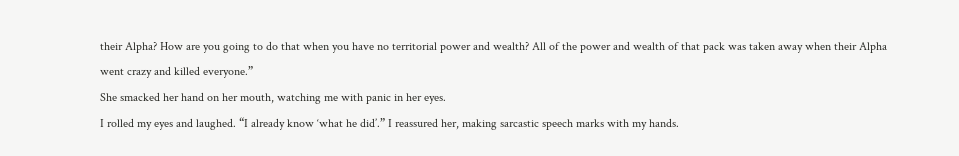their Alpha? How are you going to do that when you have no territorial power and wealth? All of the power and wealth of that pack was taken away when their Alpha went crazy and killed everyone.”
She smacked her hand on her mouth, watching me with panic in her eyes.
I rolled my eyes and laughed. “I already know ‘what he did’.” I reassured her, making sarcastic speech marks with my hands.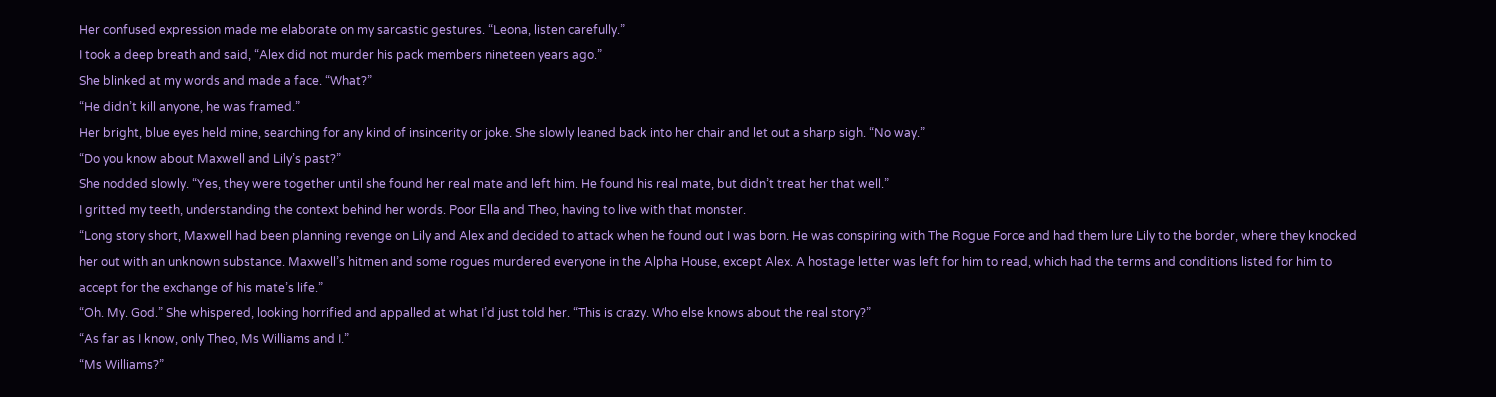Her confused expression made me elaborate on my sarcastic gestures. “Leona, listen carefully.”
I took a deep breath and said, “Alex did not murder his pack members nineteen years ago.”
She blinked at my words and made a face. “What?”
“He didn’t kill anyone, he was framed.”
Her bright, blue eyes held mine, searching for any kind of insincerity or joke. She slowly leaned back into her chair and let out a sharp sigh. “No way.”
“Do you know about Maxwell and Lily’s past?”
She nodded slowly. “Yes, they were together until she found her real mate and left him. He found his real mate, but didn’t treat her that well.”
I gritted my teeth, understanding the context behind her words. Poor Ella and Theo, having to live with that monster.
“Long story short, Maxwell had been planning revenge on Lily and Alex and decided to attack when he found out I was born. He was conspiring with The Rogue Force and had them lure Lily to the border, where they knocked her out with an unknown substance. Maxwell’s hitmen and some rogues murdered everyone in the Alpha House, except Alex. A hostage letter was left for him to read, which had the terms and conditions listed for him to accept for the exchange of his mate’s life.”
“Oh. My. God.” She whispered, looking horrified and appalled at what I’d just told her. “This is crazy. Who else knows about the real story?”
“As far as I know, only Theo, Ms Williams and I.”
“Ms Williams?”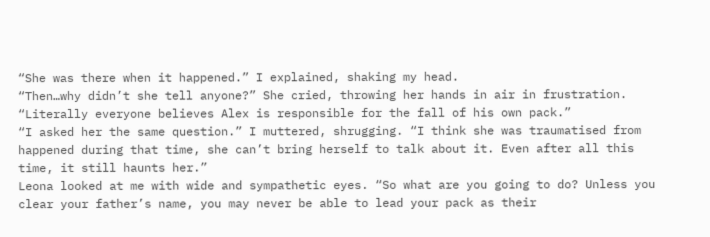“She was there when it happened.” I explained, shaking my head.
“Then…why didn’t she tell anyone?” She cried, throwing her hands in air in frustration. “Literally everyone believes Alex is responsible for the fall of his own pack.”
“I asked her the same question.” I muttered, shrugging. “I think she was traumatised from happened during that time, she can’t bring herself to talk about it. Even after all this time, it still haunts her.”
Leona looked at me with wide and sympathetic eyes. “So what are you going to do? Unless you clear your father’s name, you may never be able to lead your pack as their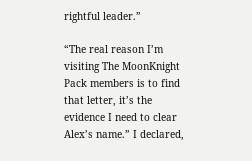rightful leader.”

“The real reason I’m visiting The MoonKnight Pack members is to find that letter, it’s the evidence I need to clear Alex’s name.” I declared,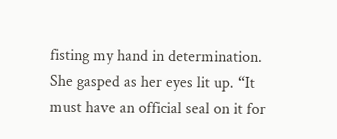fisting my hand in determination.
She gasped as her eyes lit up. “It must have an official seal on it for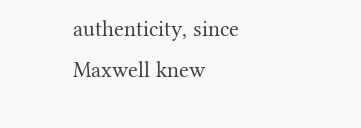authenticity, since Maxwell knew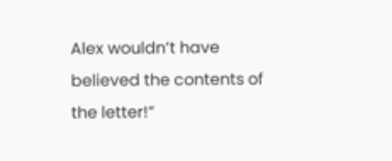Alex wouldn’t have believed the contents of the letter!”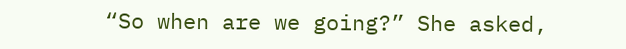“So when are we going?” She asked,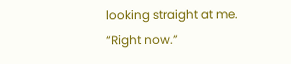looking straight at me.
“Right now.”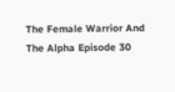The Female Warrior And The Alpha Episode 30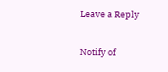Leave a Reply

Notify of